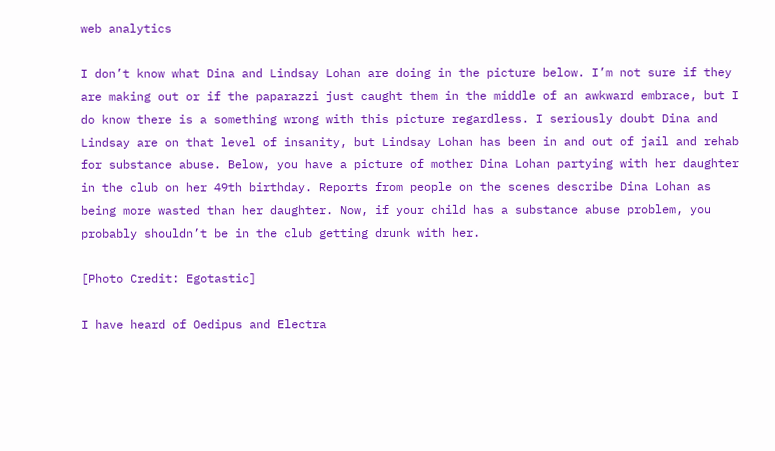web analytics

I don’t know what Dina and Lindsay Lohan are doing in the picture below. I’m not sure if they are making out or if the paparazzi just caught them in the middle of an awkward embrace, but I do know there is a something wrong with this picture regardless. I seriously doubt Dina and Lindsay are on that level of insanity, but Lindsay Lohan has been in and out of jail and rehab for substance abuse. Below, you have a picture of mother Dina Lohan partying with her daughter in the club on her 49th birthday. Reports from people on the scenes describe Dina Lohan as being more wasted than her daughter. Now, if your child has a substance abuse problem, you probably shouldn’t be in the club getting drunk with her.

[Photo Credit: Egotastic]

I have heard of Oedipus and Electra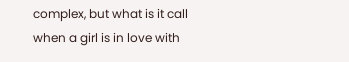complex, but what is it call when a girl is in love with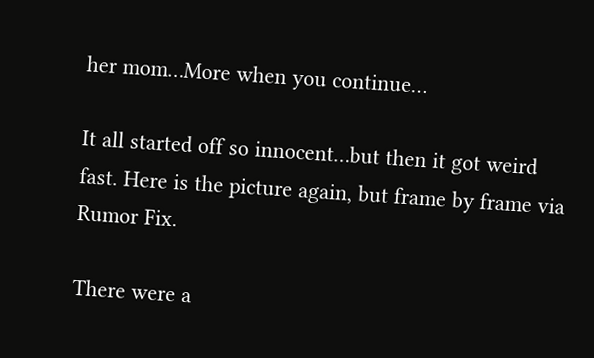her mom…More when you continue…

It all started off so innocent…but then it got weird fast. Here is the picture again, but frame by frame via Rumor Fix.

There were a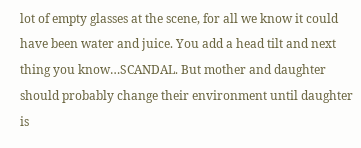lot of empty glasses at the scene, for all we know it could have been water and juice. You add a head tilt and next thing you know…SCANDAL. But mother and daughter should probably change their environment until daughter is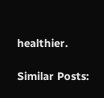healthier.

Similar Posts: